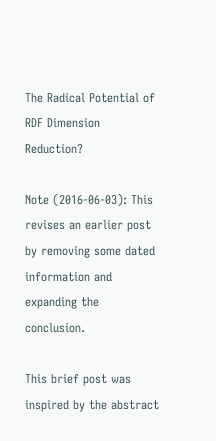The Radical Potential of RDF Dimension Reduction?

Note (2016-06-03): This revises an earlier post by removing some dated information and expanding the conclusion.

This brief post was inspired by the abstract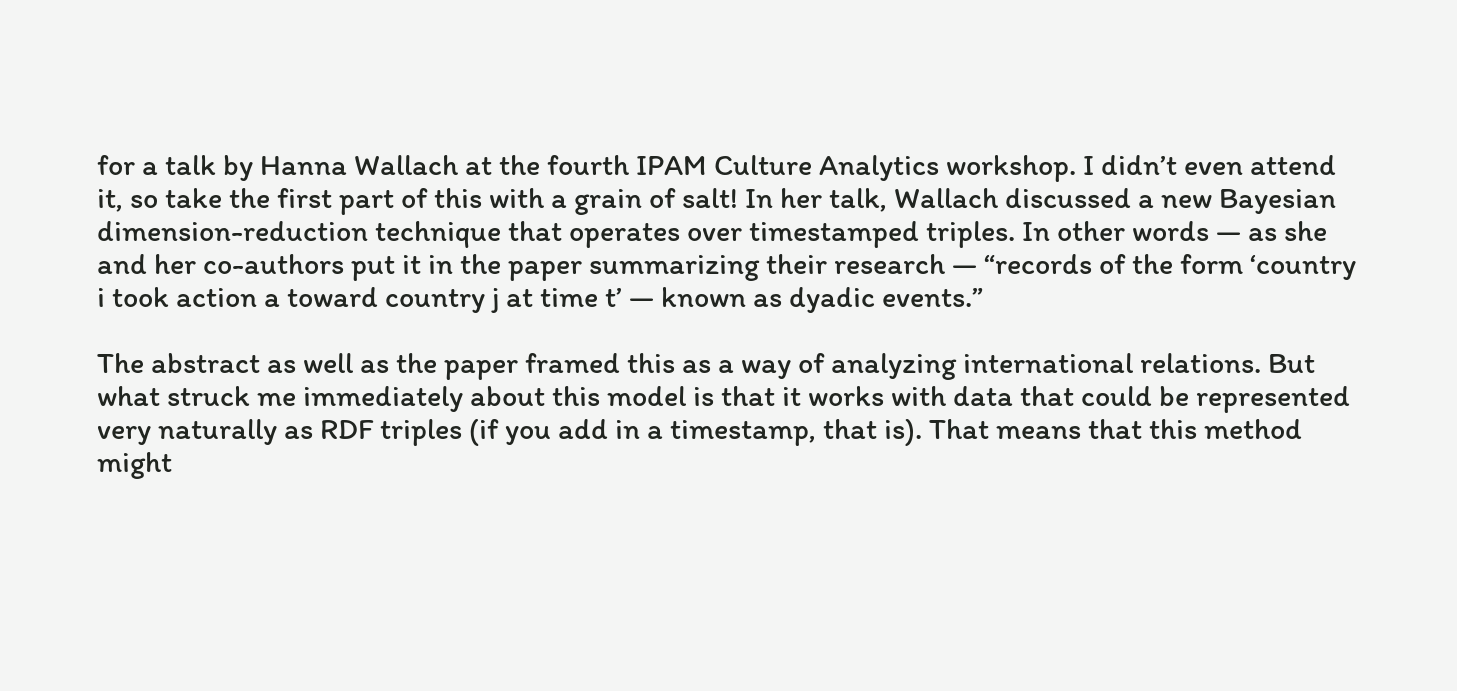for a talk by Hanna Wallach at the fourth IPAM Culture Analytics workshop. I didn’t even attend it, so take the first part of this with a grain of salt! In her talk, Wallach discussed a new Bayesian dimension-reduction technique that operates over timestamped triples. In other words — as she and her co-authors put it in the paper summarizing their research — “records of the form ‘country i took action a toward country j at time t’ — known as dyadic events.”

The abstract as well as the paper framed this as a way of analyzing international relations. But what struck me immediately about this model is that it works with data that could be represented very naturally as RDF triples (if you add in a timestamp, that is). That means that this method might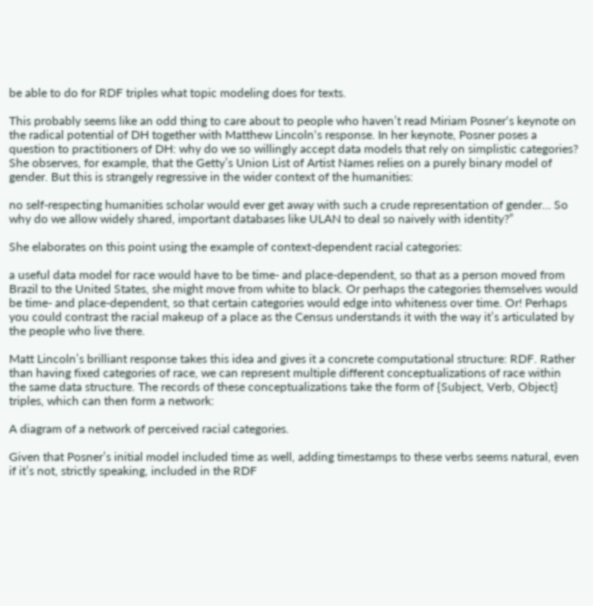be able to do for RDF triples what topic modeling does for texts.

This probably seems like an odd thing to care about to people who haven’t read Miriam Posner‘s keynote on the radical potential of DH together with Matthew Lincoln‘s response. In her keynote, Posner poses a question to practitioners of DH: why do we so willingly accept data models that rely on simplistic categories? She observes, for example, that the Getty’s Union List of Artist Names relies on a purely binary model of gender. But this is strangely regressive in the wider context of the humanities:

no self-respecting humanities scholar would ever get away with such a crude representation of gender… So why do we allow widely shared, important databases like ULAN to deal so naively with identity?”

She elaborates on this point using the example of context-dependent racial categories:

a useful data model for race would have to be time- and place-dependent, so that as a person moved from Brazil to the United States, she might move from white to black. Or perhaps the categories themselves would be time- and place-dependent, so that certain categories would edge into whiteness over time. Or! Perhaps you could contrast the racial makeup of a place as the Census understands it with the way it’s articulated by the people who live there.

Matt Lincoln’s brilliant response takes this idea and gives it a concrete computational structure: RDF. Rather than having fixed categories of race, we can represent multiple different conceptualizations of race within the same data structure. The records of these conceptualizations take the form of {Subject, Verb, Object} triples, which can then form a network:

A diagram of a network of perceived racial categories.

Given that Posner’s initial model included time as well, adding timestamps to these verbs seems natural, even if it’s not, strictly speaking, included in the RDF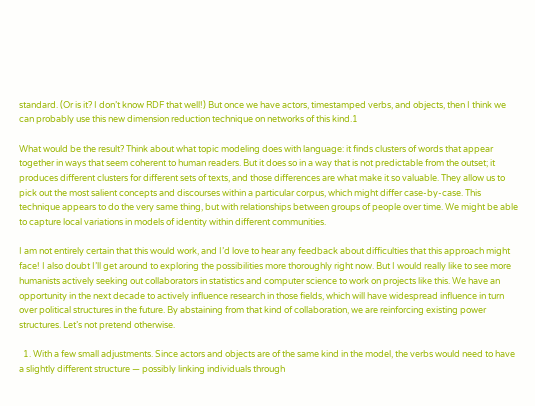standard. (Or is it? I don’t know RDF that well!) But once we have actors, timestamped verbs, and objects, then I think we can probably use this new dimension reduction technique on networks of this kind.1

What would be the result? Think about what topic modeling does with language: it finds clusters of words that appear together in ways that seem coherent to human readers. But it does so in a way that is not predictable from the outset; it produces different clusters for different sets of texts, and those differences are what make it so valuable. They allow us to pick out the most salient concepts and discourses within a particular corpus, which might differ case-by-case. This technique appears to do the very same thing, but with relationships between groups of people over time. We might be able to capture local variations in models of identity within different communities.

I am not entirely certain that this would work, and I’d love to hear any feedback about difficulties that this approach might face! I also doubt I’ll get around to exploring the possibilities more thoroughly right now. But I would really like to see more humanists actively seeking out collaborators in statistics and computer science to work on projects like this. We have an opportunity in the next decade to actively influence research in those fields, which will have widespread influence in turn over political structures in the future. By abstaining from that kind of collaboration, we are reinforcing existing power structures. Let’s not pretend otherwise.

  1. With a few small adjustments. Since actors and objects are of the same kind in the model, the verbs would need to have a slightly different structure — possibly linking individuals through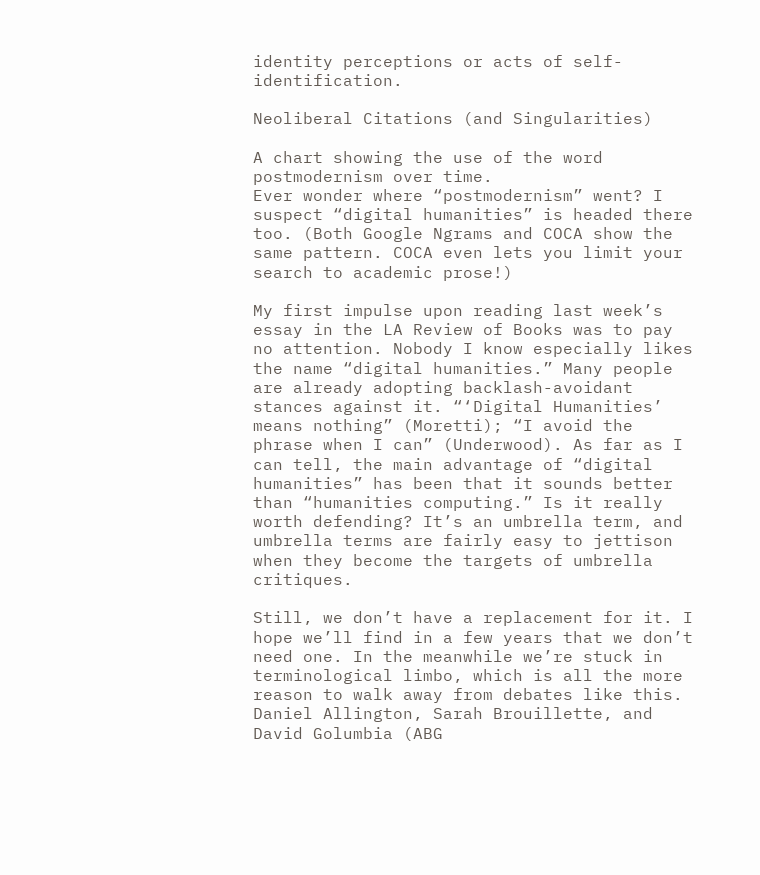identity perceptions or acts of self-identification.

Neoliberal Citations (and Singularities)

A chart showing the use of the word postmodernism over time.
Ever wonder where “postmodernism” went? I suspect “digital humanities” is headed there too. (Both Google Ngrams and COCA show the same pattern. COCA even lets you limit your search to academic prose!)

My first impulse upon reading last week’s essay in the LA Review of Books was to pay no attention. Nobody I know especially likes the name “digital humanities.” Many people are already adopting backlash-avoidant stances against it. “‘Digital Humanities’ means nothing” (Moretti); “I avoid the phrase when I can” (Underwood). As far as I can tell, the main advantage of “digital humanities” has been that it sounds better than “humanities computing.” Is it really worth defending? It’s an umbrella term, and umbrella terms are fairly easy to jettison when they become the targets of umbrella critiques.

Still, we don’t have a replacement for it. I hope we’ll find in a few years that we don’t need one. In the meanwhile we’re stuck in terminological limbo, which is all the more reason to walk away from debates like this. Daniel Allington, Sarah Brouillette, and David Golumbia (ABG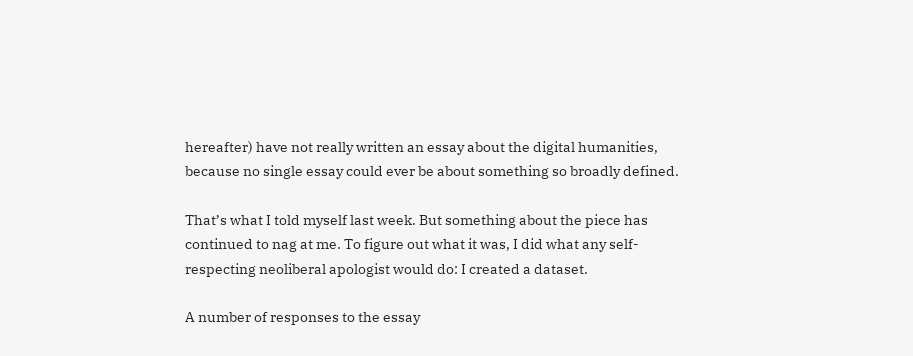hereafter) have not really written an essay about the digital humanities, because no single essay could ever be about something so broadly defined.

That’s what I told myself last week. But something about the piece has continued to nag at me. To figure out what it was, I did what any self-respecting neoliberal apologist would do: I created a dataset.

A number of responses to the essay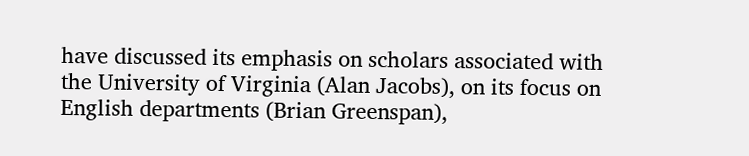have discussed its emphasis on scholars associated with the University of Virginia (Alan Jacobs), on its focus on English departments (Brian Greenspan),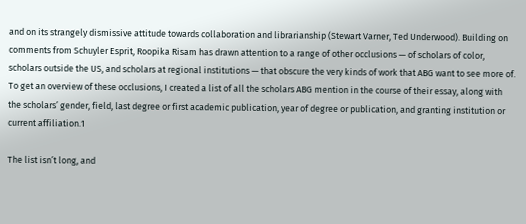and on its strangely dismissive attitude towards collaboration and librarianship (Stewart Varner, Ted Underwood). Building on comments from Schuyler Esprit, Roopika Risam has drawn attention to a range of other occlusions — of scholars of color, scholars outside the US, and scholars at regional institutions — that obscure the very kinds of work that ABG want to see more of. To get an overview of these occlusions, I created a list of all the scholars ABG mention in the course of their essay, along with the scholars’ gender, field, last degree or first academic publication, year of degree or publication, and granting institution or current affiliation.1

The list isn’t long, and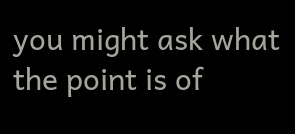you might ask what the point is of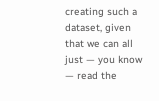creating such a dataset, given that we can all just — you know — read the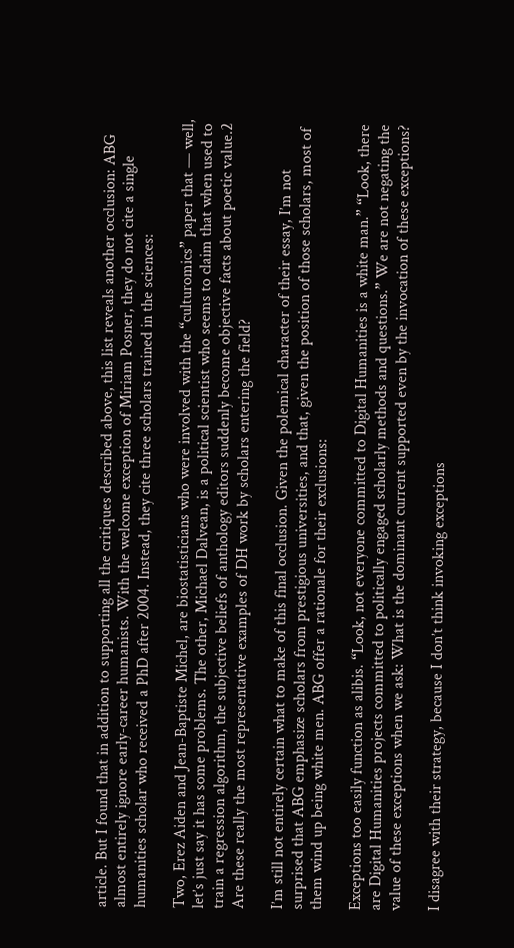article. But I found that in addition to supporting all the critiques described above, this list reveals another occlusion: ABG almost entirely ignore early-career humanists. With the welcome exception of Miriam Posner, they do not cite a single humanities scholar who received a PhD after 2004. Instead, they cite three scholars trained in the sciences:

Two, Erez Aiden and Jean-Baptiste Michel, are biostatisticians who were involved with the “culturomics” paper that — well, let’s just say it has some problems. The other, Michael Dalvean, is a political scientist who seems to claim that when used to train a regression algorithm, the subjective beliefs of anthology editors suddenly become objective facts about poetic value.2 Are these really the most representative examples of DH work by scholars entering the field?

I’m still not entirely certain what to make of this final occlusion. Given the polemical character of their essay, I’m not surprised that ABG emphasize scholars from prestigious universities, and that, given the position of those scholars, most of them wind up being white men. ABG offer a rationale for their exclusions:

Exceptions too easily function as alibis. “Look, not everyone committed to Digital Humanities is a white man.” “Look, there are Digital Humanities projects committed to politically engaged scholarly methods and questions.” We are not negating the value of these exceptions when we ask: What is the dominant current supported even by the invocation of these exceptions?

I disagree with their strategy, because I don’t think invoking exceptions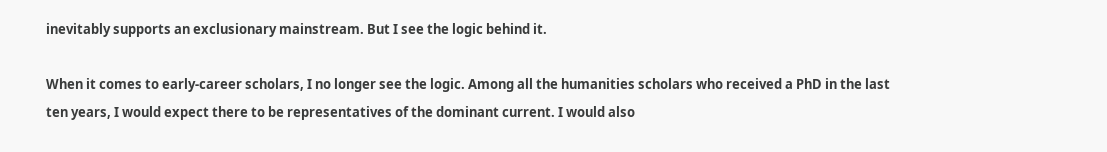inevitably supports an exclusionary mainstream. But I see the logic behind it.

When it comes to early-career scholars, I no longer see the logic. Among all the humanities scholars who received a PhD in the last ten years, I would expect there to be representatives of the dominant current. I would also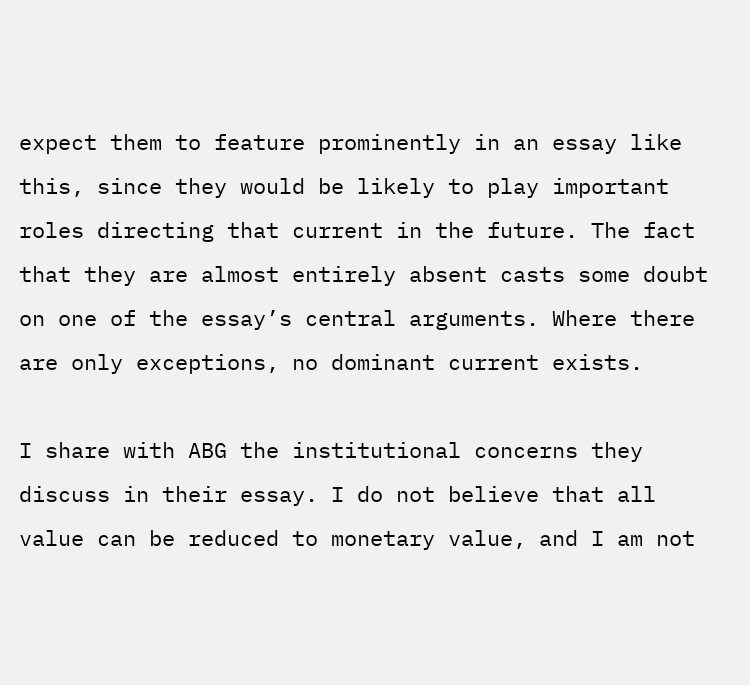expect them to feature prominently in an essay like this, since they would be likely to play important roles directing that current in the future. The fact that they are almost entirely absent casts some doubt on one of the essay’s central arguments. Where there are only exceptions, no dominant current exists.

I share with ABG the institutional concerns they discuss in their essay. I do not believe that all value can be reduced to monetary value, and I am not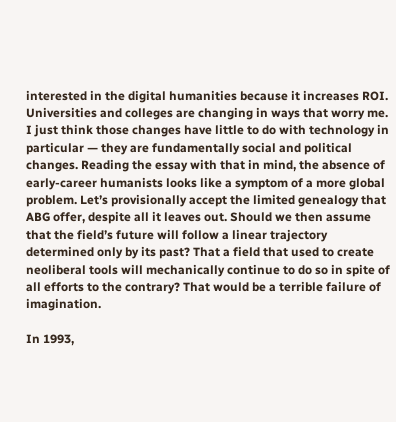interested in the digital humanities because it increases ROI. Universities and colleges are changing in ways that worry me. I just think those changes have little to do with technology in particular — they are fundamentally social and political changes. Reading the essay with that in mind, the absence of early-career humanists looks like a symptom of a more global problem. Let’s provisionally accept the limited genealogy that ABG offer, despite all it leaves out. Should we then assume that the field’s future will follow a linear trajectory determined only by its past? That a field that used to create neoliberal tools will mechanically continue to do so in spite of all efforts to the contrary? That would be a terrible failure of imagination.

In 1993,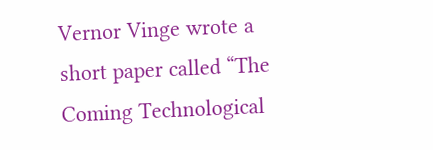Vernor Vinge wrote a short paper called “The Coming Technological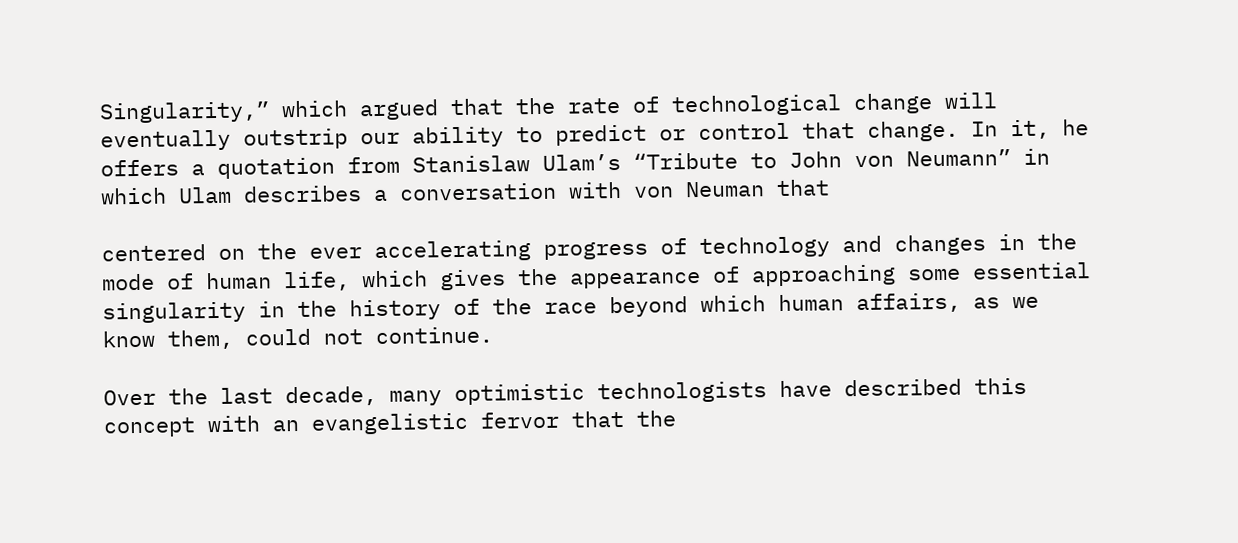Singularity,” which argued that the rate of technological change will eventually outstrip our ability to predict or control that change. In it, he offers a quotation from Stanislaw Ulam’s “Tribute to John von Neumann” in which Ulam describes a conversation with von Neuman that

centered on the ever accelerating progress of technology and changes in the mode of human life, which gives the appearance of approaching some essential singularity in the history of the race beyond which human affairs, as we know them, could not continue.

Over the last decade, many optimistic technologists have described this concept with an evangelistic fervor that the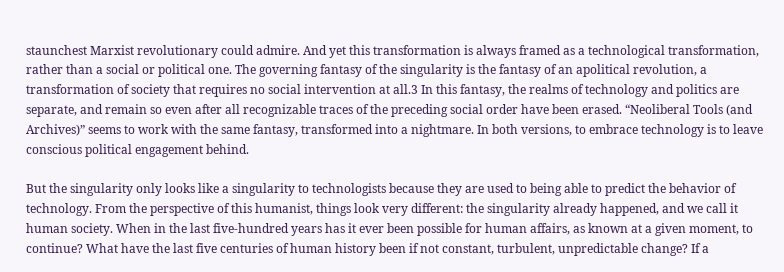staunchest Marxist revolutionary could admire. And yet this transformation is always framed as a technological transformation, rather than a social or political one. The governing fantasy of the singularity is the fantasy of an apolitical revolution, a transformation of society that requires no social intervention at all.3 In this fantasy, the realms of technology and politics are separate, and remain so even after all recognizable traces of the preceding social order have been erased. “Neoliberal Tools (and Archives)” seems to work with the same fantasy, transformed into a nightmare. In both versions, to embrace technology is to leave conscious political engagement behind.

But the singularity only looks like a singularity to technologists because they are used to being able to predict the behavior of technology. From the perspective of this humanist, things look very different: the singularity already happened, and we call it human society. When in the last five-hundred years has it ever been possible for human affairs, as known at a given moment, to continue? What have the last five centuries of human history been if not constant, turbulent, unpredictable change? If a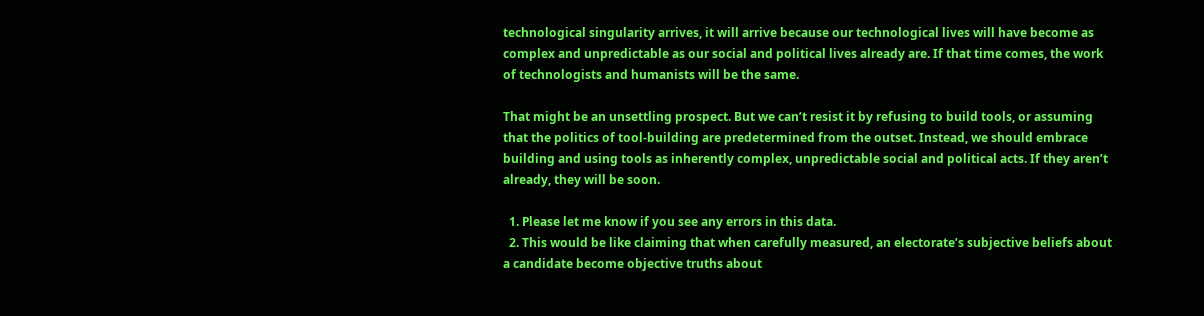technological singularity arrives, it will arrive because our technological lives will have become as complex and unpredictable as our social and political lives already are. If that time comes, the work of technologists and humanists will be the same.

That might be an unsettling prospect. But we can’t resist it by refusing to build tools, or assuming that the politics of tool-building are predetermined from the outset. Instead, we should embrace building and using tools as inherently complex, unpredictable social and political acts. If they aren’t already, they will be soon.

  1. Please let me know if you see any errors in this data.
  2. This would be like claiming that when carefully measured, an electorate’s subjective beliefs about a candidate become objective truths about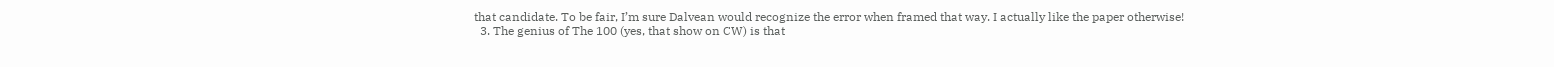that candidate. To be fair, I’m sure Dalvean would recognize the error when framed that way. I actually like the paper otherwise!
  3. The genius of The 100 (yes, that show on CW) is that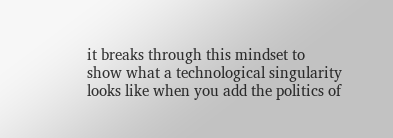it breaks through this mindset to show what a technological singularity looks like when you add the politics of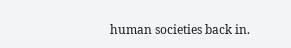human societies back in.